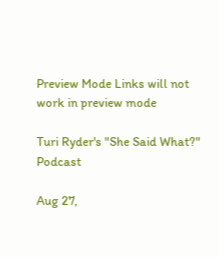Preview Mode Links will not work in preview mode

Turi Ryder's "She Said What?" Podcast

Aug 27,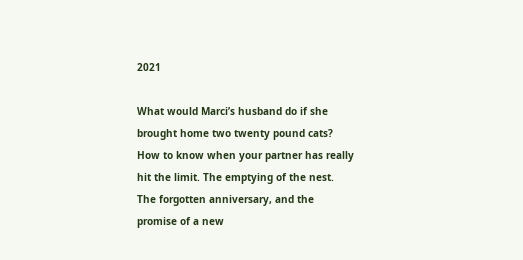2021

What would Marci’s husband do if she brought home two twenty pound cats? How to know when your partner has really hit the limit. The emptying of the nest. The forgotten anniversary, and the promise of a new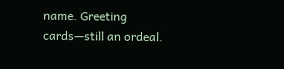name. Greeting cards—still an ordeal.